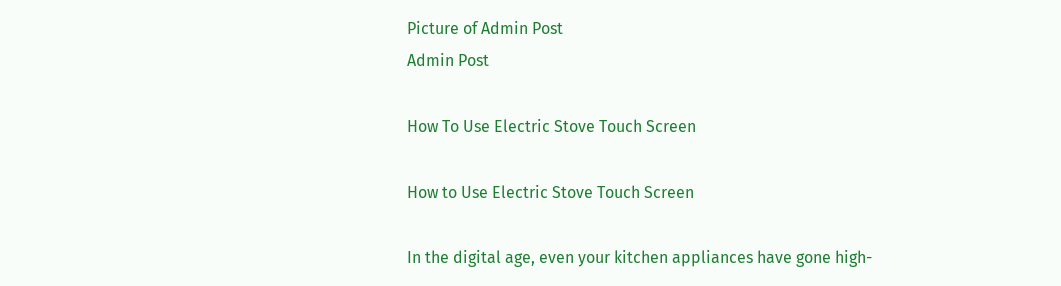Picture of Admin Post
Admin Post

How To Use Electric Stove Touch Screen

How to Use Electric Stove Touch Screen

In the digital age, even your kitchen appliances have gone high-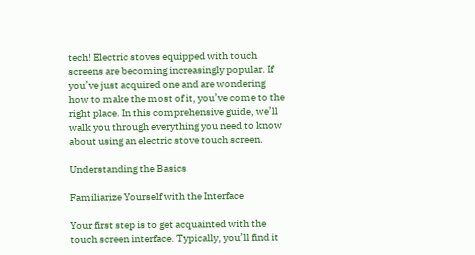tech! Electric stoves equipped with touch screens are becoming increasingly popular. If you’ve just acquired one and are wondering how to make the most of it, you’ve come to the right place. In this comprehensive guide, we’ll walk you through everything you need to know about using an electric stove touch screen.

Understanding the Basics

Familiarize Yourself with the Interface

Your first step is to get acquainted with the touch screen interface. Typically, you’ll find it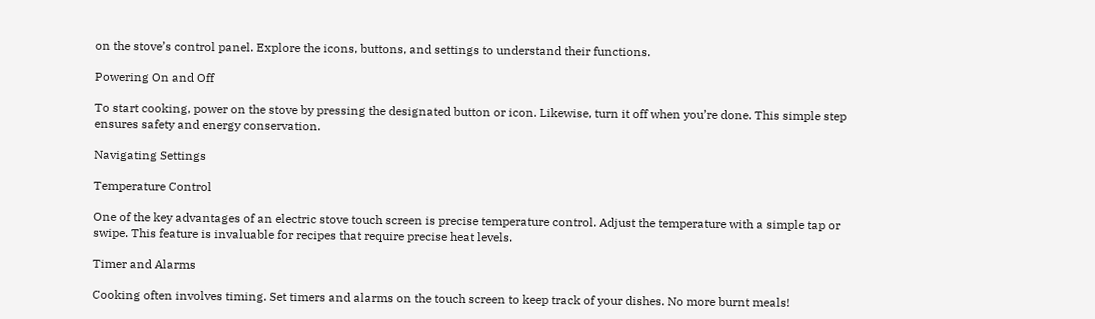on the stove’s control panel. Explore the icons, buttons, and settings to understand their functions.

Powering On and Off

To start cooking, power on the stove by pressing the designated button or icon. Likewise, turn it off when you’re done. This simple step ensures safety and energy conservation.

Navigating Settings

Temperature Control

One of the key advantages of an electric stove touch screen is precise temperature control. Adjust the temperature with a simple tap or swipe. This feature is invaluable for recipes that require precise heat levels.

Timer and Alarms

Cooking often involves timing. Set timers and alarms on the touch screen to keep track of your dishes. No more burnt meals!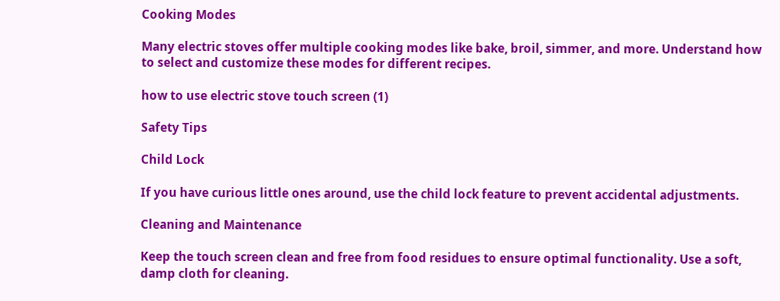Cooking Modes

Many electric stoves offer multiple cooking modes like bake, broil, simmer, and more. Understand how to select and customize these modes for different recipes.

how to use electric stove touch screen (1)

Safety Tips

Child Lock

If you have curious little ones around, use the child lock feature to prevent accidental adjustments.

Cleaning and Maintenance

Keep the touch screen clean and free from food residues to ensure optimal functionality. Use a soft, damp cloth for cleaning.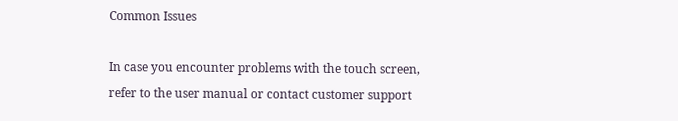Common Issues

In case you encounter problems with the touch screen, refer to the user manual or contact customer support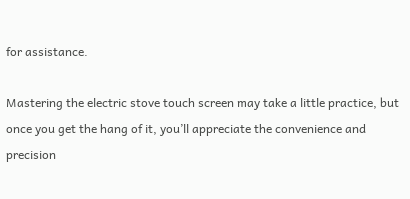for assistance.

Mastering the electric stove touch screen may take a little practice, but once you get the hang of it, you’ll appreciate the convenience and precision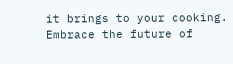it brings to your cooking. Embrace the future of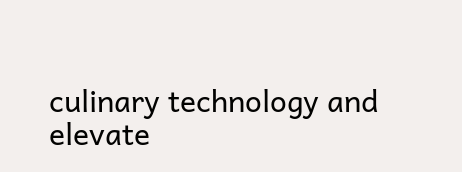culinary technology and elevate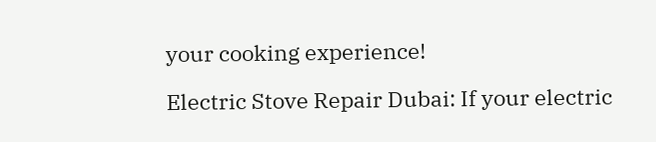your cooking experience!

Electric Stove Repair Dubai: If your electric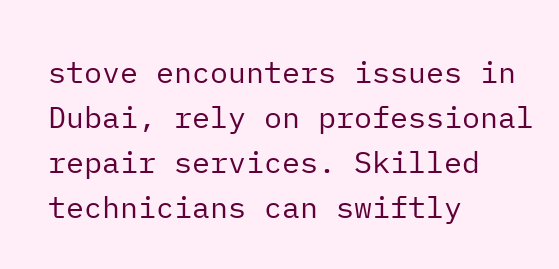stove encounters issues in Dubai, rely on professional repair services. Skilled technicians can swiftly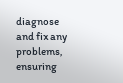diagnose and fix any problems, ensuring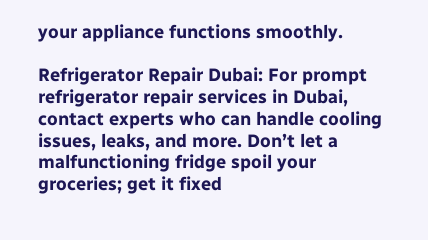your appliance functions smoothly.

Refrigerator Repair Dubai: For prompt refrigerator repair services in Dubai, contact experts who can handle cooling issues, leaks, and more. Don’t let a malfunctioning fridge spoil your groceries; get it fixed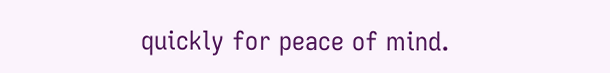quickly for peace of mind.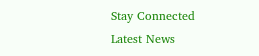Stay Connected
Latest News